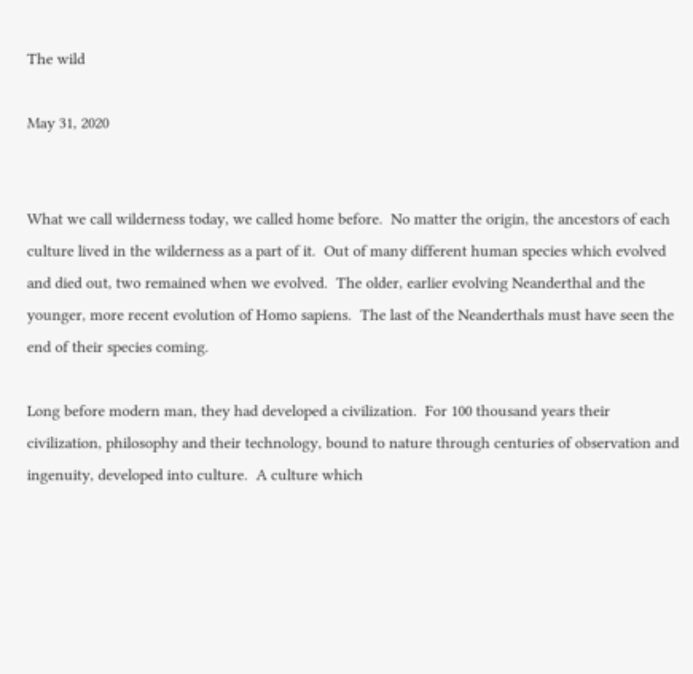The wild

May 31, 2020


What we call wilderness today, we called home before.  No matter the origin, the ancestors of each culture lived in the wilderness as a part of it.  Out of many different human species which evolved and died out, two remained when we evolved.  The older, earlier evolving Neanderthal and the younger, more recent evolution of Homo sapiens.  The last of the Neanderthals must have seen the end of their species coming.

Long before modern man, they had developed a civilization.  For 100 thousand years their civilization, philosophy and their technology, bound to nature through centuries of observation and ingenuity, developed into culture.  A culture which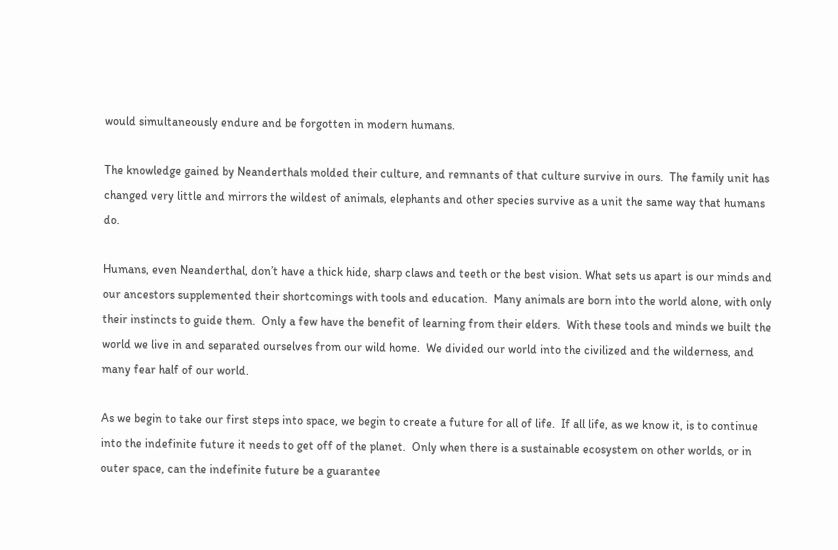would simultaneously endure and be forgotten in modern humans.

The knowledge gained by Neanderthals molded their culture, and remnants of that culture survive in ours.  The family unit has changed very little and mirrors the wildest of animals, elephants and other species survive as a unit the same way that humans do.

Humans, even Neanderthal, don’t have a thick hide, sharp claws and teeth or the best vision. What sets us apart is our minds and our ancestors supplemented their shortcomings with tools and education.  Many animals are born into the world alone, with only their instincts to guide them.  Only a few have the benefit of learning from their elders.  With these tools and minds we built the world we live in and separated ourselves from our wild home.  We divided our world into the civilized and the wilderness, and many fear half of our world.

As we begin to take our first steps into space, we begin to create a future for all of life.  If all life, as we know it, is to continue into the indefinite future it needs to get off of the planet.  Only when there is a sustainable ecosystem on other worlds, or in outer space, can the indefinite future be a guarantee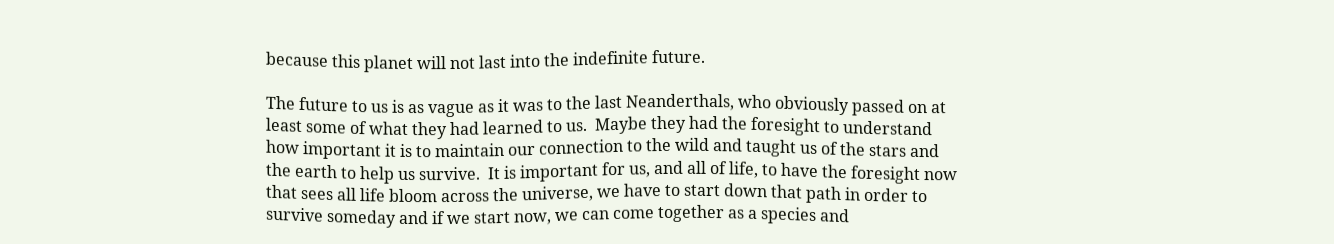because this planet will not last into the indefinite future.

The future to us is as vague as it was to the last Neanderthals, who obviously passed on at least some of what they had learned to us.  Maybe they had the foresight to understand how important it is to maintain our connection to the wild and taught us of the stars and the earth to help us survive.  It is important for us, and all of life, to have the foresight now that sees all life bloom across the universe, we have to start down that path in order to survive someday and if we start now, we can come together as a species and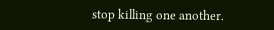stop killing one another.